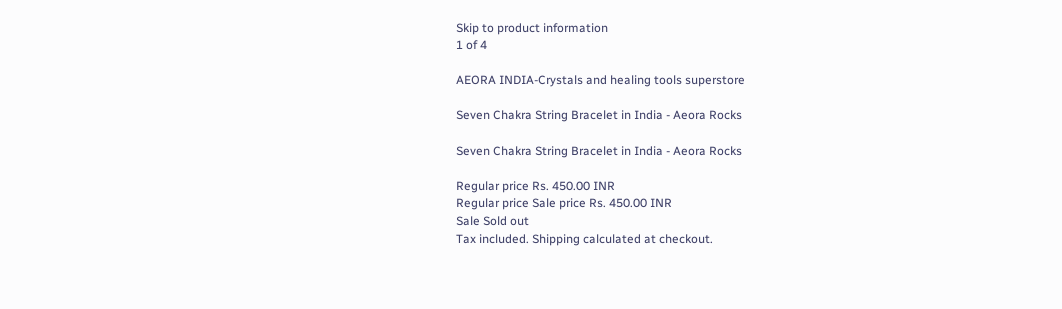Skip to product information
1 of 4

AEORA INDIA-Crystals and healing tools superstore

Seven Chakra String Bracelet in India - Aeora Rocks

Seven Chakra String Bracelet in India - Aeora Rocks

Regular price Rs. 450.00 INR
Regular price Sale price Rs. 450.00 INR
Sale Sold out
Tax included. Shipping calculated at checkout.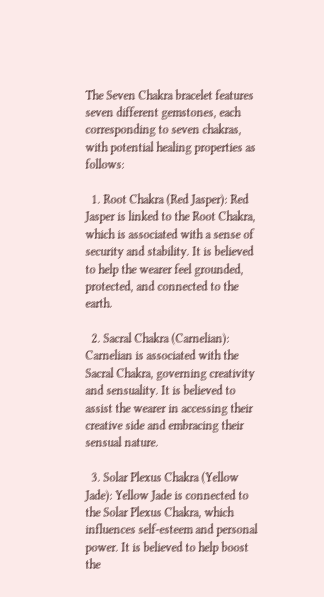The Seven Chakra bracelet features seven different gemstones, each corresponding to seven chakras, with potential healing properties as follows:

  1. Root Chakra (Red Jasper): Red Jasper is linked to the Root Chakra, which is associated with a sense of security and stability. It is believed to help the wearer feel grounded, protected, and connected to the earth.

  2. Sacral Chakra (Carnelian): Carnelian is associated with the Sacral Chakra, governing creativity and sensuality. It is believed to assist the wearer in accessing their creative side and embracing their sensual nature.

  3. Solar Plexus Chakra (Yellow Jade): Yellow Jade is connected to the Solar Plexus Chakra, which influences self-esteem and personal power. It is believed to help boost the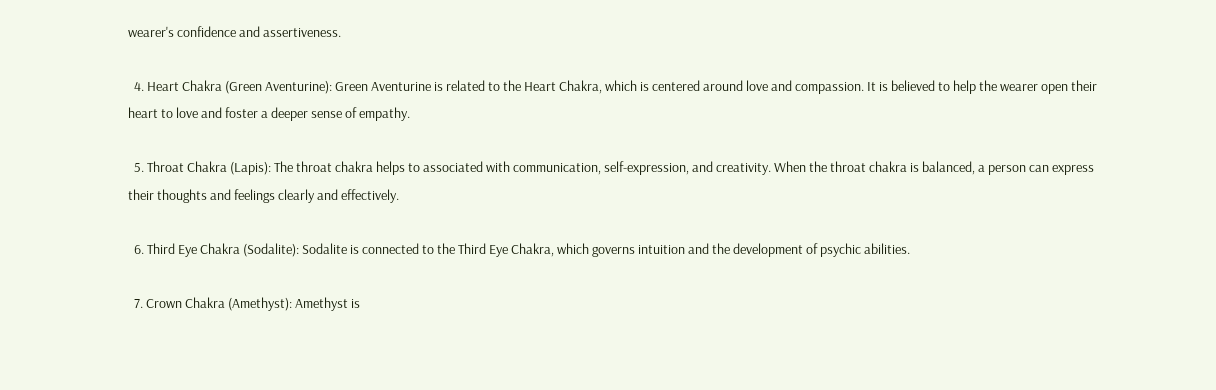wearer's confidence and assertiveness.

  4. Heart Chakra (Green Aventurine): Green Aventurine is related to the Heart Chakra, which is centered around love and compassion. It is believed to help the wearer open their heart to love and foster a deeper sense of empathy.

  5. Throat Chakra (Lapis): The throat chakra helps to associated with communication, self-expression, and creativity. When the throat chakra is balanced, a person can express their thoughts and feelings clearly and effectively.

  6. Third Eye Chakra (Sodalite): Sodalite is connected to the Third Eye Chakra, which governs intuition and the development of psychic abilities.

  7. Crown Chakra (Amethyst): Amethyst is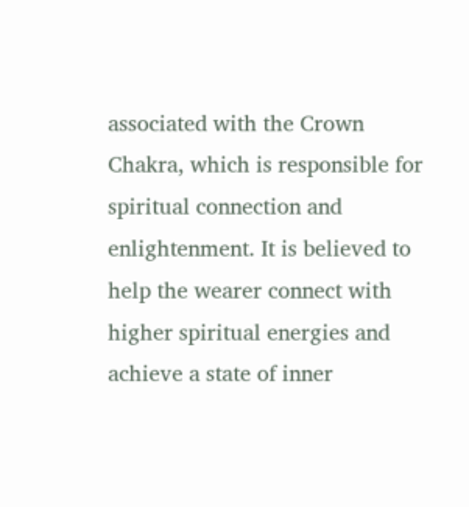associated with the Crown Chakra, which is responsible for spiritual connection and enlightenment. It is believed to help the wearer connect with higher spiritual energies and achieve a state of inner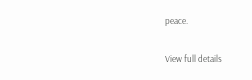peace.

View full details